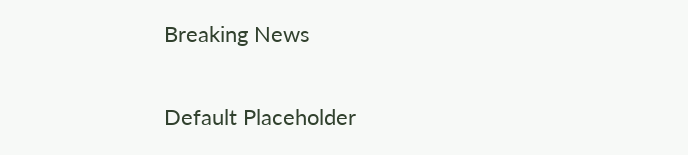Breaking News

Default Placeholder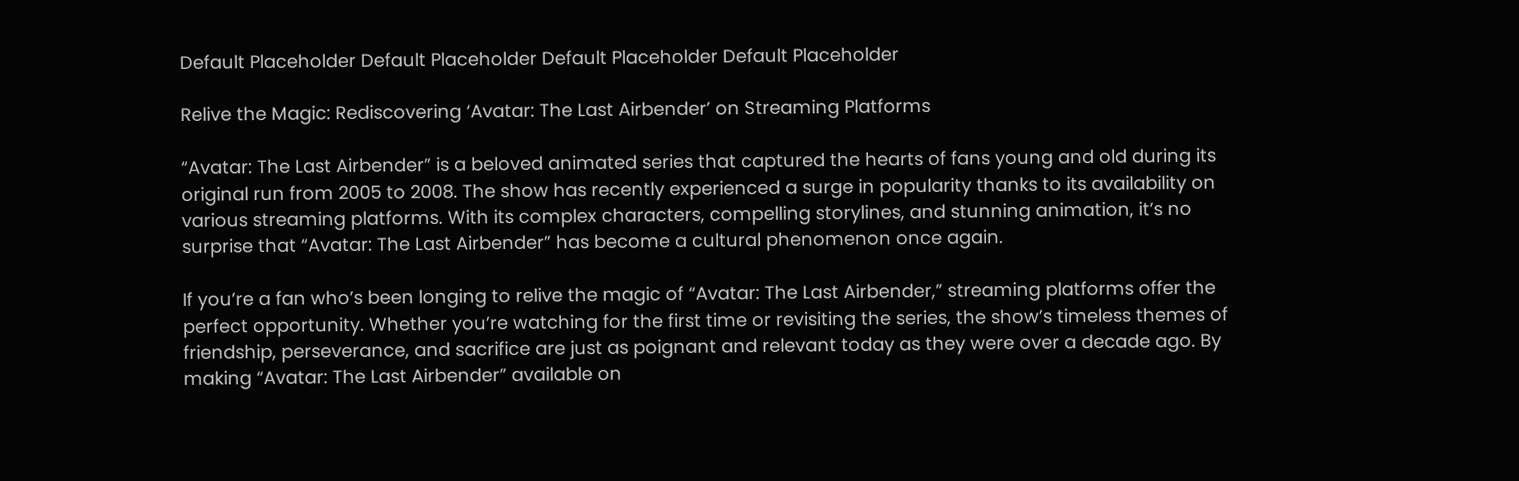Default Placeholder Default Placeholder Default Placeholder Default Placeholder

Relive the Magic: Rediscovering ‘Avatar: The Last Airbender’ on Streaming Platforms

“Avatar: The Last Airbender” is a beloved animated series that captured the hearts of fans young and old during its original run from 2005 to 2008. The show has recently experienced a surge in popularity thanks to its availability on various streaming platforms. With its complex characters, compelling storylines, and stunning animation, it’s no surprise that “Avatar: The Last Airbender” has become a cultural phenomenon once again.

If you’re a fan who’s been longing to relive the magic of “Avatar: The Last Airbender,” streaming platforms offer the perfect opportunity. Whether you’re watching for the first time or revisiting the series, the show’s timeless themes of friendship, perseverance, and sacrifice are just as poignant and relevant today as they were over a decade ago. By making “Avatar: The Last Airbender” available on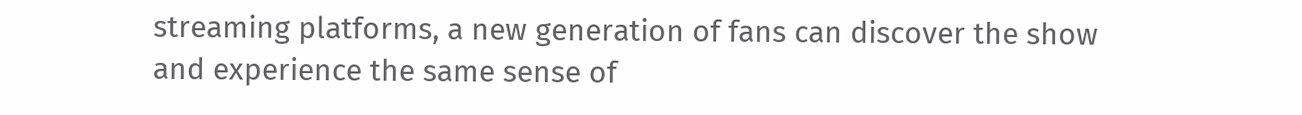streaming platforms, a new generation of fans can discover the show and experience the same sense of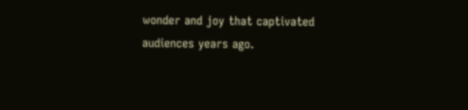wonder and joy that captivated audiences years ago.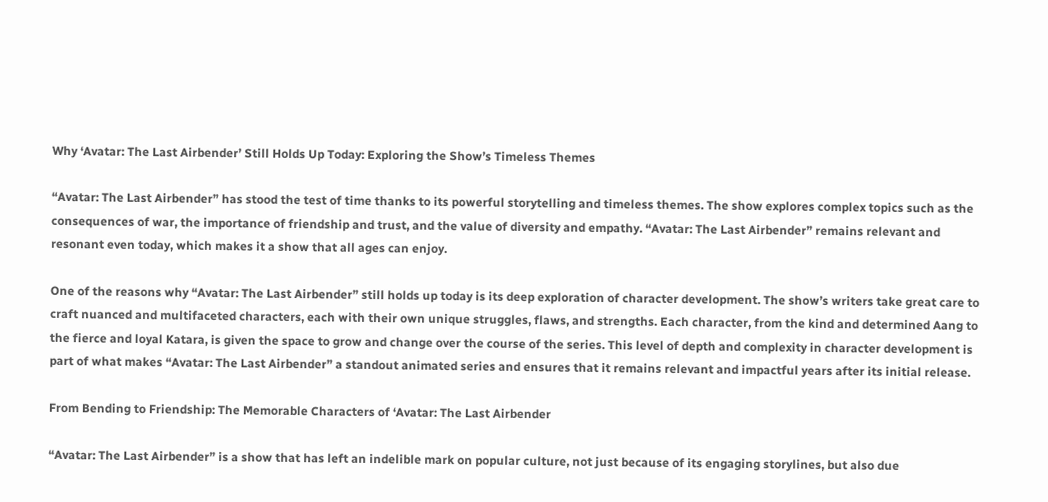Why ‘Avatar: The Last Airbender’ Still Holds Up Today: Exploring the Show’s Timeless Themes

“Avatar: The Last Airbender” has stood the test of time thanks to its powerful storytelling and timeless themes. The show explores complex topics such as the consequences of war, the importance of friendship and trust, and the value of diversity and empathy. “Avatar: The Last Airbender” remains relevant and resonant even today, which makes it a show that all ages can enjoy.

One of the reasons why “Avatar: The Last Airbender” still holds up today is its deep exploration of character development. The show’s writers take great care to craft nuanced and multifaceted characters, each with their own unique struggles, flaws, and strengths. Each character, from the kind and determined Aang to the fierce and loyal Katara, is given the space to grow and change over the course of the series. This level of depth and complexity in character development is part of what makes “Avatar: The Last Airbender” a standout animated series and ensures that it remains relevant and impactful years after its initial release.

From Bending to Friendship: The Memorable Characters of ‘Avatar: The Last Airbender

“Avatar: The Last Airbender” is a show that has left an indelible mark on popular culture, not just because of its engaging storylines, but also due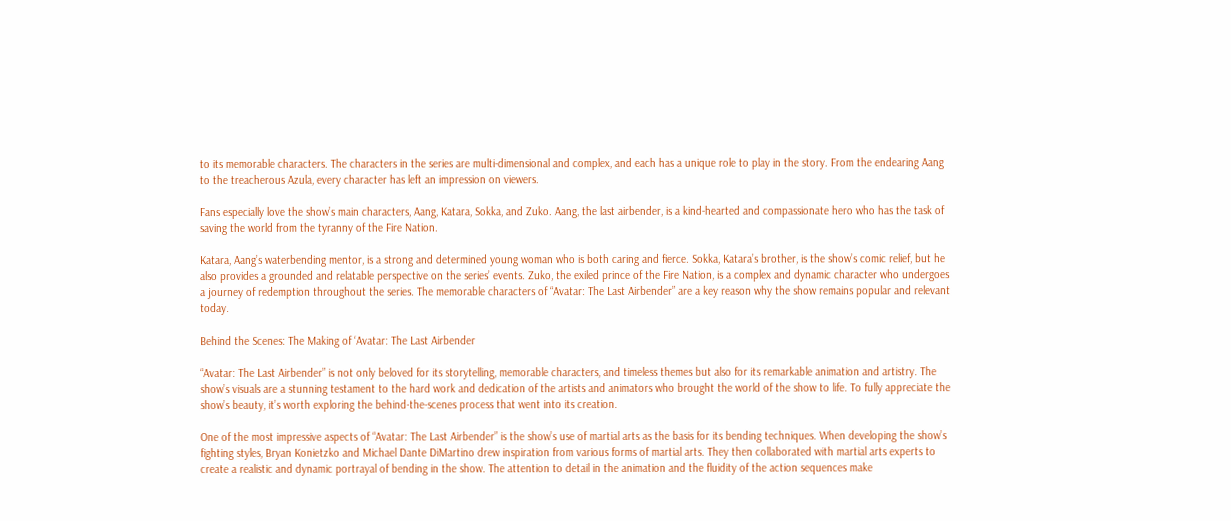to its memorable characters. The characters in the series are multi-dimensional and complex, and each has a unique role to play in the story. From the endearing Aang to the treacherous Azula, every character has left an impression on viewers.

Fans especially love the show’s main characters, Aang, Katara, Sokka, and Zuko. Aang, the last airbender, is a kind-hearted and compassionate hero who has the task of saving the world from the tyranny of the Fire Nation.

Katara, Aang’s waterbending mentor, is a strong and determined young woman who is both caring and fierce. Sokka, Katara’s brother, is the show’s comic relief, but he also provides a grounded and relatable perspective on the series’ events. Zuko, the exiled prince of the Fire Nation, is a complex and dynamic character who undergoes a journey of redemption throughout the series. The memorable characters of “Avatar: The Last Airbender” are a key reason why the show remains popular and relevant today.

Behind the Scenes: The Making of ‘Avatar: The Last Airbender

“Avatar: The Last Airbender” is not only beloved for its storytelling, memorable characters, and timeless themes but also for its remarkable animation and artistry. The show’s visuals are a stunning testament to the hard work and dedication of the artists and animators who brought the world of the show to life. To fully appreciate the show’s beauty, it’s worth exploring the behind-the-scenes process that went into its creation.

One of the most impressive aspects of “Avatar: The Last Airbender” is the show’s use of martial arts as the basis for its bending techniques. When developing the show’s fighting styles, Bryan Konietzko and Michael Dante DiMartino drew inspiration from various forms of martial arts. They then collaborated with martial arts experts to create a realistic and dynamic portrayal of bending in the show. The attention to detail in the animation and the fluidity of the action sequences make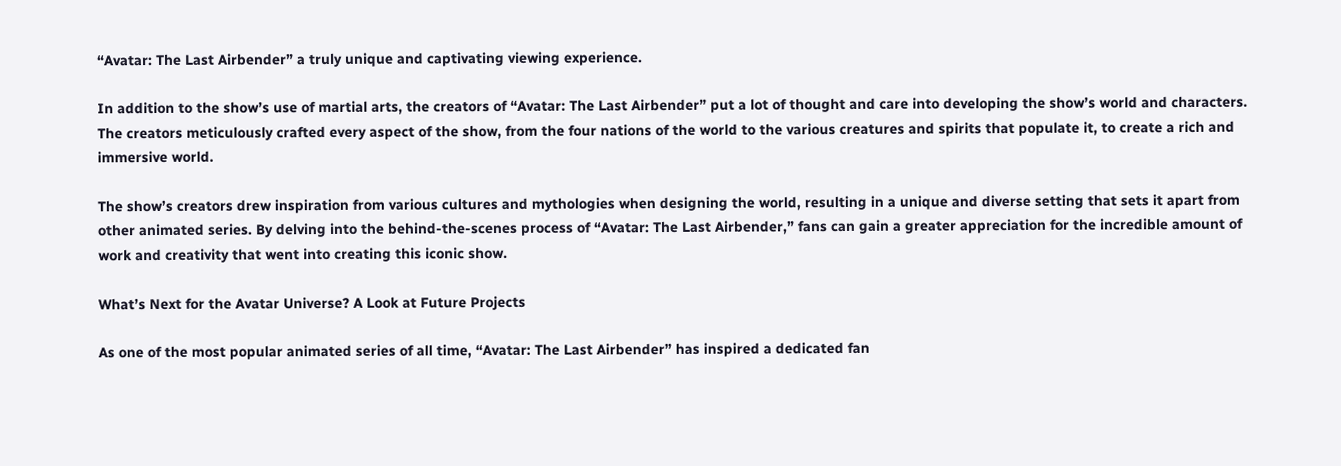“Avatar: The Last Airbender” a truly unique and captivating viewing experience.

In addition to the show’s use of martial arts, the creators of “Avatar: The Last Airbender” put a lot of thought and care into developing the show’s world and characters. The creators meticulously crafted every aspect of the show, from the four nations of the world to the various creatures and spirits that populate it, to create a rich and immersive world.

The show’s creators drew inspiration from various cultures and mythologies when designing the world, resulting in a unique and diverse setting that sets it apart from other animated series. By delving into the behind-the-scenes process of “Avatar: The Last Airbender,” fans can gain a greater appreciation for the incredible amount of work and creativity that went into creating this iconic show.

What’s Next for the Avatar Universe? A Look at Future Projects

As one of the most popular animated series of all time, “Avatar: The Last Airbender” has inspired a dedicated fan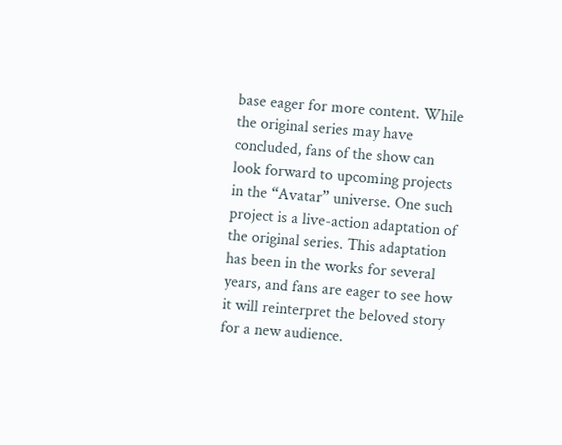base eager for more content. While the original series may have concluded, fans of the show can look forward to upcoming projects in the “Avatar” universe. One such project is a live-action adaptation of the original series. This adaptation has been in the works for several years, and fans are eager to see how it will reinterpret the beloved story for a new audience.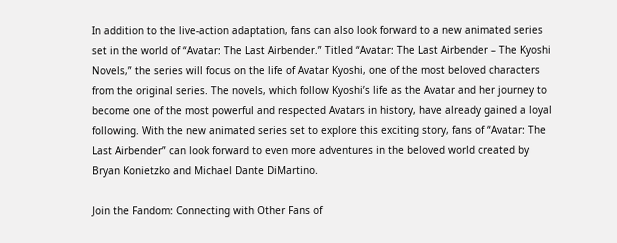In addition to the live-action adaptation, fans can also look forward to a new animated series set in the world of “Avatar: The Last Airbender.” Titled “Avatar: The Last Airbender – The Kyoshi Novels,” the series will focus on the life of Avatar Kyoshi, one of the most beloved characters from the original series. The novels, which follow Kyoshi’s life as the Avatar and her journey to become one of the most powerful and respected Avatars in history, have already gained a loyal following. With the new animated series set to explore this exciting story, fans of “Avatar: The Last Airbender” can look forward to even more adventures in the beloved world created by Bryan Konietzko and Michael Dante DiMartino.

Join the Fandom: Connecting with Other Fans of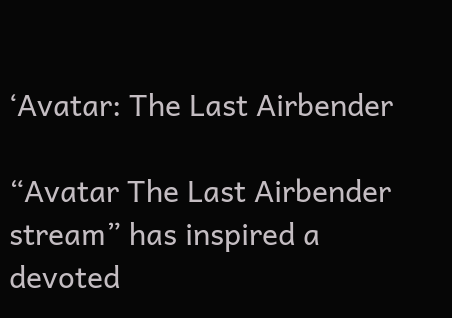‘Avatar: The Last Airbender

“Avatar The Last Airbender stream” has inspired a devoted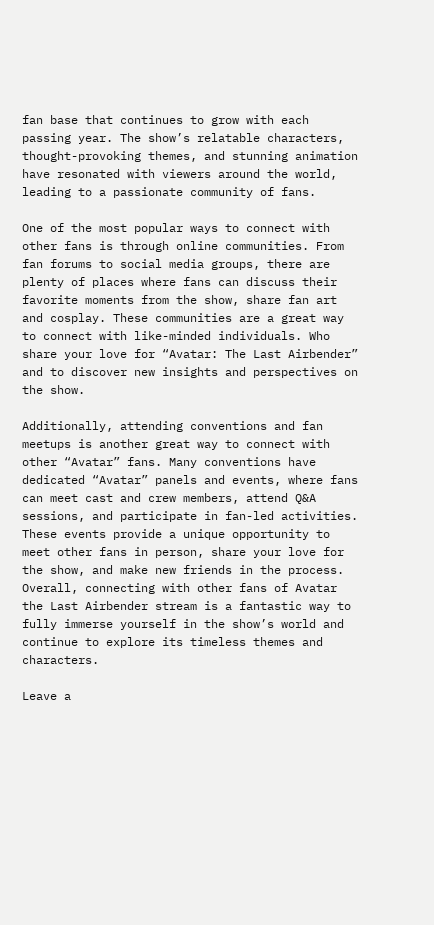fan base that continues to grow with each passing year. The show’s relatable characters, thought-provoking themes, and stunning animation have resonated with viewers around the world, leading to a passionate community of fans.

One of the most popular ways to connect with other fans is through online communities. From fan forums to social media groups, there are plenty of places where fans can discuss their favorite moments from the show, share fan art and cosplay. These communities are a great way to connect with like-minded individuals. Who share your love for “Avatar: The Last Airbender” and to discover new insights and perspectives on the show.

Additionally, attending conventions and fan meetups is another great way to connect with other “Avatar” fans. Many conventions have dedicated “Avatar” panels and events, where fans can meet cast and crew members, attend Q&A sessions, and participate in fan-led activities. These events provide a unique opportunity to meet other fans in person, share your love for the show, and make new friends in the process. Overall, connecting with other fans of Avatar the Last Airbender stream is a fantastic way to fully immerse yourself in the show’s world and continue to explore its timeless themes and characters.

Leave a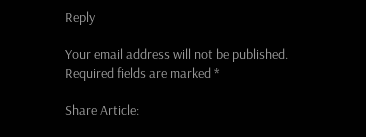Reply

Your email address will not be published. Required fields are marked *

Share Article: